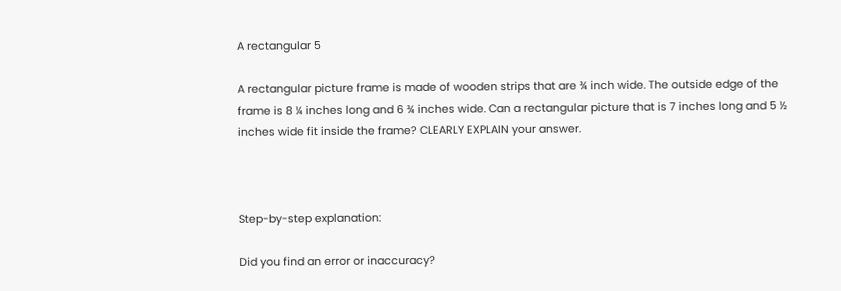A rectangular 5

A rectangular picture frame is made of wooden strips that are ¾ inch wide. The outside edge of the frame is 8 ¼ inches long and 6 ¾ inches wide. Can a rectangular picture that is 7 inches long and 5 ½ inches wide fit inside the frame? CLEARLY EXPLAIN your answer.



Step-by-step explanation:

Did you find an error or inaccuracy?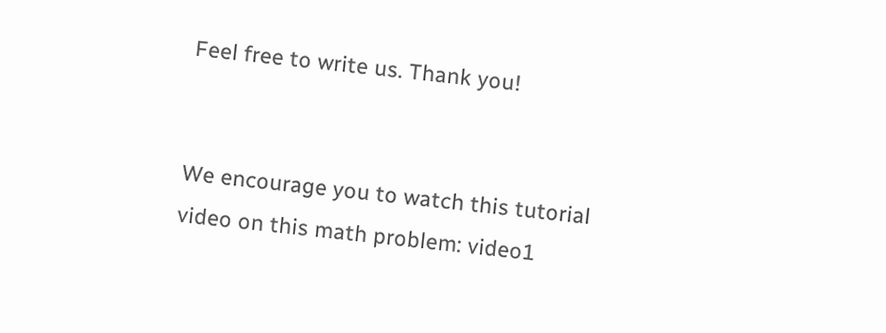Feel free to write us. Thank you!


We encourage you to watch this tutorial video on this math problem: video1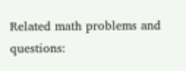Related math problems and questions: